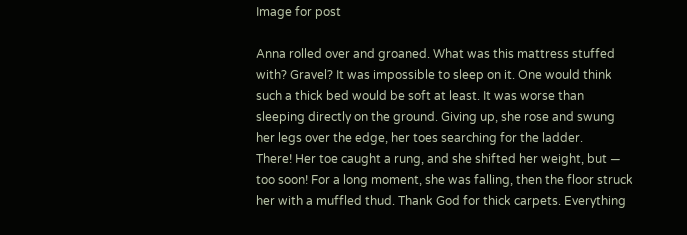Image for post

Anna rolled over and groaned. What was this mattress stuffed with? Gravel? It was impossible to sleep on it. One would think such a thick bed would be soft at least. It was worse than sleeping directly on the ground. Giving up, she rose and swung her legs over the edge, her toes searching for the ladder.
There! Her toe caught a rung, and she shifted her weight, but — too soon! For a long moment, she was falling, then the floor struck her with a muffled thud. Thank God for thick carpets. Everything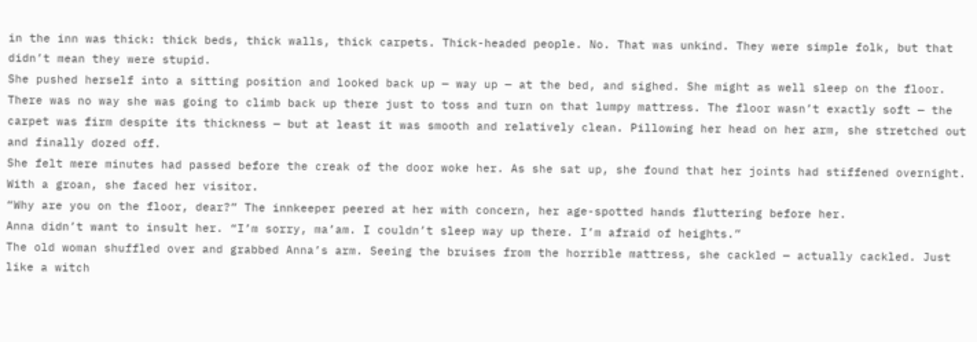in the inn was thick: thick beds, thick walls, thick carpets. Thick-headed people. No. That was unkind. They were simple folk, but that didn’t mean they were stupid.
She pushed herself into a sitting position and looked back up — way up — at the bed, and sighed. She might as well sleep on the floor. There was no way she was going to climb back up there just to toss and turn on that lumpy mattress. The floor wasn’t exactly soft — the carpet was firm despite its thickness — but at least it was smooth and relatively clean. Pillowing her head on her arm, she stretched out and finally dozed off.
She felt mere minutes had passed before the creak of the door woke her. As she sat up, she found that her joints had stiffened overnight. With a groan, she faced her visitor.
“Why are you on the floor, dear?” The innkeeper peered at her with concern, her age-spotted hands fluttering before her.
Anna didn’t want to insult her. “I’m sorry, ma’am. I couldn’t sleep way up there. I’m afraid of heights.”
The old woman shuffled over and grabbed Anna’s arm. Seeing the bruises from the horrible mattress, she cackled — actually cackled. Just like a witch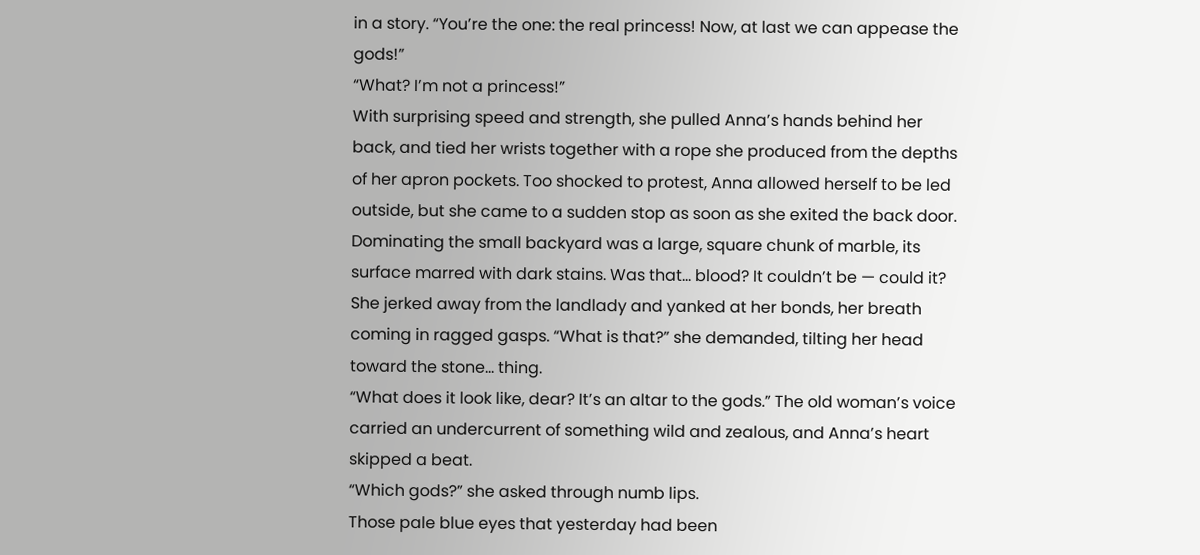in a story. “You’re the one: the real princess! Now, at last we can appease the gods!”
“What? I’m not a princess!”
With surprising speed and strength, she pulled Anna’s hands behind her back, and tied her wrists together with a rope she produced from the depths of her apron pockets. Too shocked to protest, Anna allowed herself to be led outside, but she came to a sudden stop as soon as she exited the back door. Dominating the small backyard was a large, square chunk of marble, its surface marred with dark stains. Was that… blood? It couldn’t be — could it?
She jerked away from the landlady and yanked at her bonds, her breath coming in ragged gasps. “What is that?” she demanded, tilting her head toward the stone… thing.
“What does it look like, dear? It’s an altar to the gods.” The old woman’s voice carried an undercurrent of something wild and zealous, and Anna’s heart skipped a beat.
“Which gods?” she asked through numb lips.
Those pale blue eyes that yesterday had been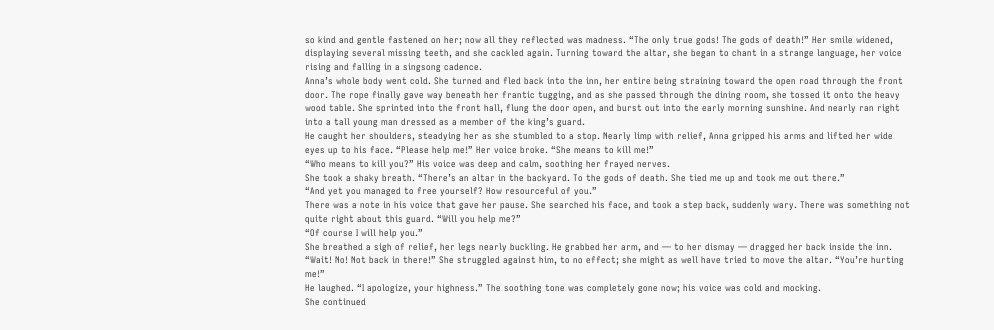so kind and gentle fastened on her; now all they reflected was madness. “The only true gods! The gods of death!” Her smile widened, displaying several missing teeth, and she cackled again. Turning toward the altar, she began to chant in a strange language, her voice rising and falling in a singsong cadence.
Anna’s whole body went cold. She turned and fled back into the inn, her entire being straining toward the open road through the front door. The rope finally gave way beneath her frantic tugging, and as she passed through the dining room, she tossed it onto the heavy wood table. She sprinted into the front hall, flung the door open, and burst out into the early morning sunshine. And nearly ran right into a tall young man dressed as a member of the king’s guard.
He caught her shoulders, steadying her as she stumbled to a stop. Nearly limp with relief, Anna gripped his arms and lifted her wide eyes up to his face. “Please help me!” Her voice broke. “She means to kill me!”
“Who means to kill you?” His voice was deep and calm, soothing her frayed nerves.
She took a shaky breath. “There’s an altar in the backyard. To the gods of death. She tied me up and took me out there.”
“And yet you managed to free yourself? How resourceful of you.”
There was a note in his voice that gave her pause. She searched his face, and took a step back, suddenly wary. There was something not quite right about this guard. “Will you help me?”
“Of course I will help you.”
She breathed a sigh of relief, her legs nearly buckling. He grabbed her arm, and — to her dismay — dragged her back inside the inn. “Wait! No! Not back in there!” She struggled against him, to no effect; she might as well have tried to move the altar. “You’re hurting me!”
He laughed. “I apologize, your highness.” The soothing tone was completely gone now; his voice was cold and mocking.
She continued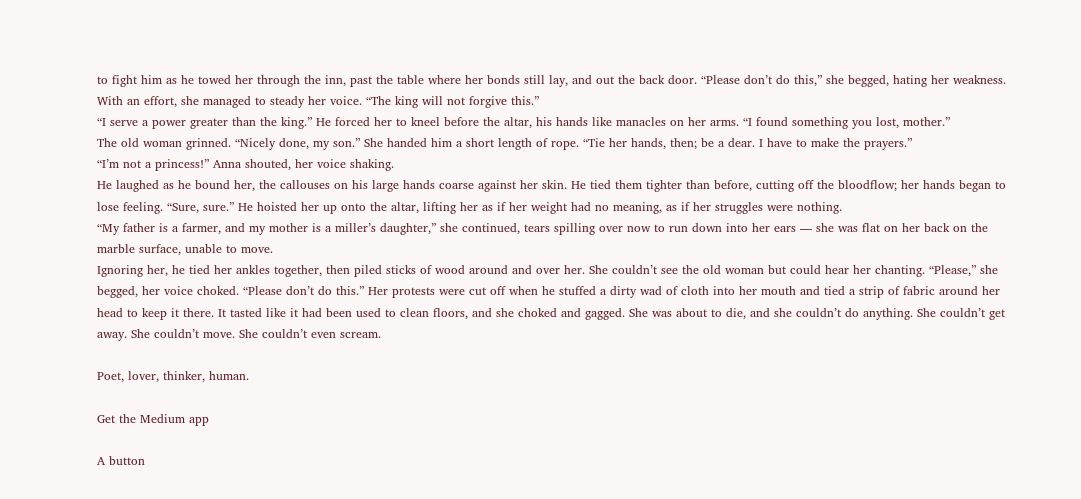to fight him as he towed her through the inn, past the table where her bonds still lay, and out the back door. “Please don’t do this,” she begged, hating her weakness. With an effort, she managed to steady her voice. “The king will not forgive this.”
“I serve a power greater than the king.” He forced her to kneel before the altar, his hands like manacles on her arms. “I found something you lost, mother.”
The old woman grinned. “Nicely done, my son.” She handed him a short length of rope. “Tie her hands, then; be a dear. I have to make the prayers.”
“I’m not a princess!” Anna shouted, her voice shaking.
He laughed as he bound her, the callouses on his large hands coarse against her skin. He tied them tighter than before, cutting off the bloodflow; her hands began to lose feeling. “Sure, sure.” He hoisted her up onto the altar, lifting her as if her weight had no meaning, as if her struggles were nothing.
“My father is a farmer, and my mother is a miller’s daughter,” she continued, tears spilling over now to run down into her ears — she was flat on her back on the marble surface, unable to move.
Ignoring her, he tied her ankles together, then piled sticks of wood around and over her. She couldn’t see the old woman but could hear her chanting. “Please,” she begged, her voice choked. “Please don’t do this.” Her protests were cut off when he stuffed a dirty wad of cloth into her mouth and tied a strip of fabric around her head to keep it there. It tasted like it had been used to clean floors, and she choked and gagged. She was about to die, and she couldn’t do anything. She couldn’t get away. She couldn’t move. She couldn’t even scream.

Poet, lover, thinker, human.

Get the Medium app

A button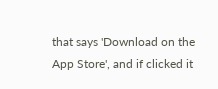that says 'Download on the App Store', and if clicked it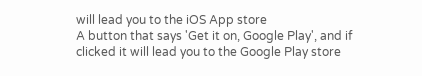will lead you to the iOS App store
A button that says 'Get it on, Google Play', and if clicked it will lead you to the Google Play store